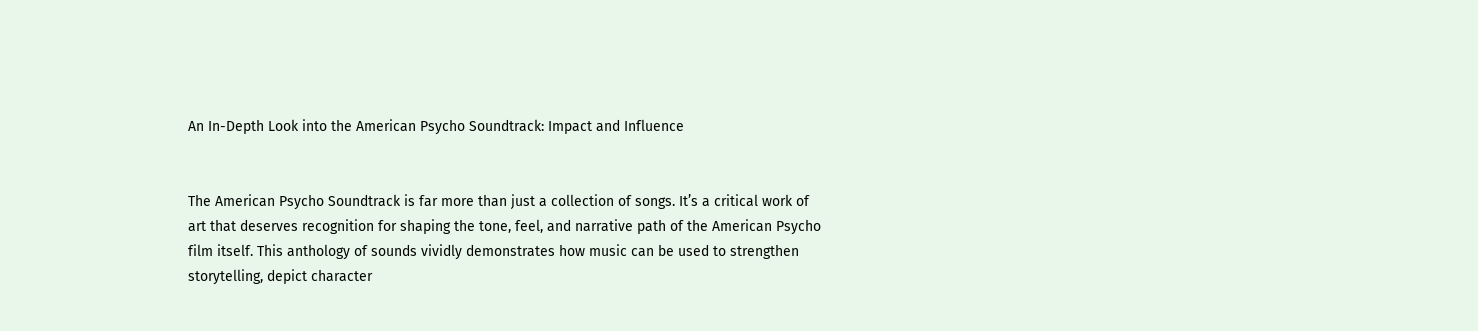An In-Depth Look into the American Psycho Soundtrack: Impact and Influence


The American Psycho Soundtrack is far more than just a collection of songs. It’s a critical work of art that deserves recognition for shaping the tone, feel, and narrative path of the American Psycho film itself. This anthology of sounds vividly demonstrates how music can be used to strengthen storytelling, depict character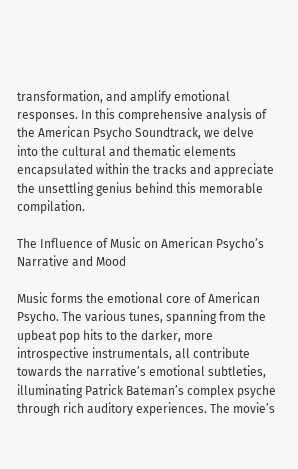transformation, and amplify emotional responses. In this comprehensive analysis of the American Psycho Soundtrack, we delve into the cultural and thematic elements encapsulated within the tracks and appreciate the unsettling genius behind this memorable compilation.

The Influence of Music on American Psycho’s Narrative and Mood

Music forms the emotional core of American Psycho. The various tunes, spanning from the upbeat pop hits to the darker, more introspective instrumentals, all contribute towards the narrative’s emotional subtleties, illuminating Patrick Bateman’s complex psyche through rich auditory experiences. The movie’s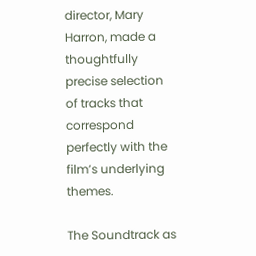director, Mary Harron, made a thoughtfully precise selection of tracks that correspond perfectly with the film’s underlying themes.

The Soundtrack as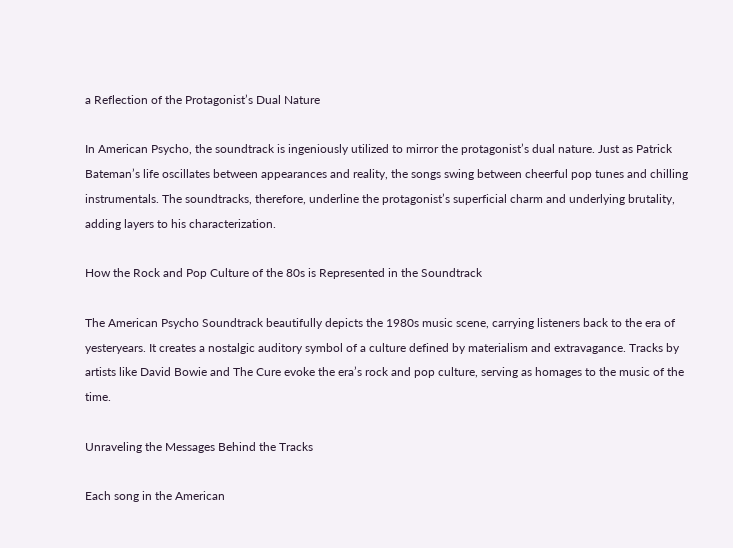a Reflection of the Protagonist’s Dual Nature

In American Psycho, the soundtrack is ingeniously utilized to mirror the protagonist’s dual nature. Just as Patrick Bateman’s life oscillates between appearances and reality, the songs swing between cheerful pop tunes and chilling instrumentals. The soundtracks, therefore, underline the protagonist’s superficial charm and underlying brutality, adding layers to his characterization.

How the Rock and Pop Culture of the 80s is Represented in the Soundtrack

The American Psycho Soundtrack beautifully depicts the 1980s music scene, carrying listeners back to the era of yesteryears. It creates a nostalgic auditory symbol of a culture defined by materialism and extravagance. Tracks by artists like David Bowie and The Cure evoke the era’s rock and pop culture, serving as homages to the music of the time.

Unraveling the Messages Behind the Tracks

Each song in the American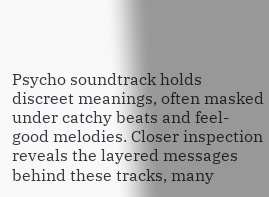Psycho soundtrack holds discreet meanings, often masked under catchy beats and feel-good melodies. Closer inspection reveals the layered messages behind these tracks, many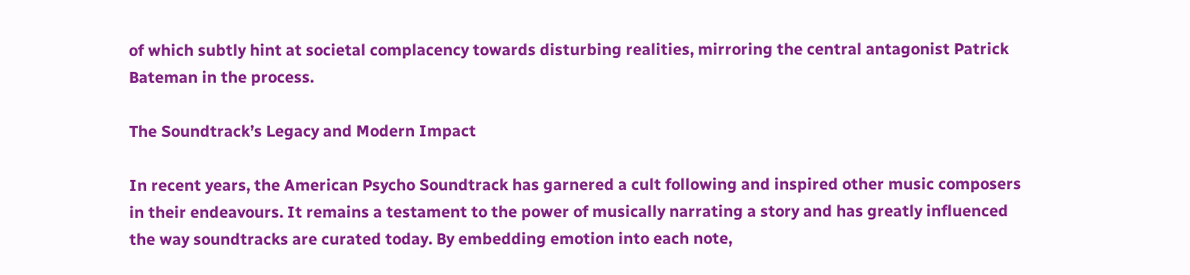of which subtly hint at societal complacency towards disturbing realities, mirroring the central antagonist Patrick Bateman in the process.

The Soundtrack’s Legacy and Modern Impact

In recent years, the American Psycho Soundtrack has garnered a cult following and inspired other music composers in their endeavours. It remains a testament to the power of musically narrating a story and has greatly influenced the way soundtracks are curated today. By embedding emotion into each note,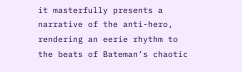it masterfully presents a narrative of the anti-hero, rendering an eerie rhythm to the beats of Bateman’s chaotic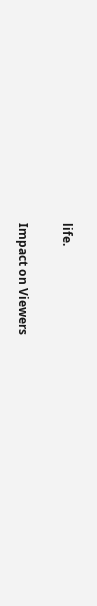life.

Impact on Viewers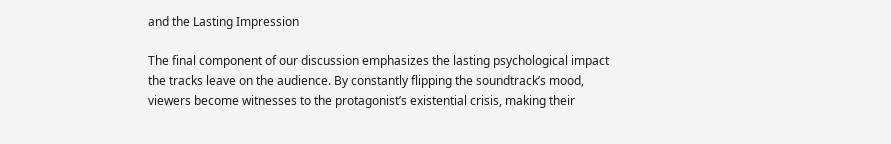and the Lasting Impression

The final component of our discussion emphasizes the lasting psychological impact the tracks leave on the audience. By constantly flipping the soundtrack’s mood, viewers become witnesses to the protagonist’s existential crisis, making their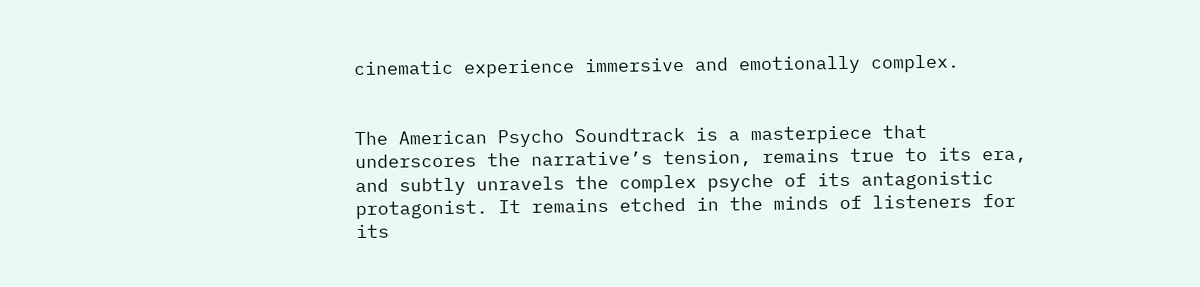cinematic experience immersive and emotionally complex.


The American Psycho Soundtrack is a masterpiece that underscores the narrative’s tension, remains true to its era, and subtly unravels the complex psyche of its antagonistic protagonist. It remains etched in the minds of listeners for its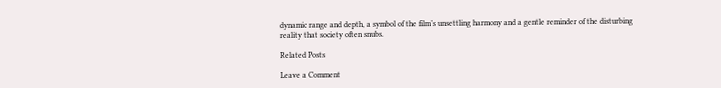dynamic range and depth, a symbol of the film’s unsettling harmony and a gentle reminder of the disturbing reality that society often snubs.

Related Posts

Leave a Comment